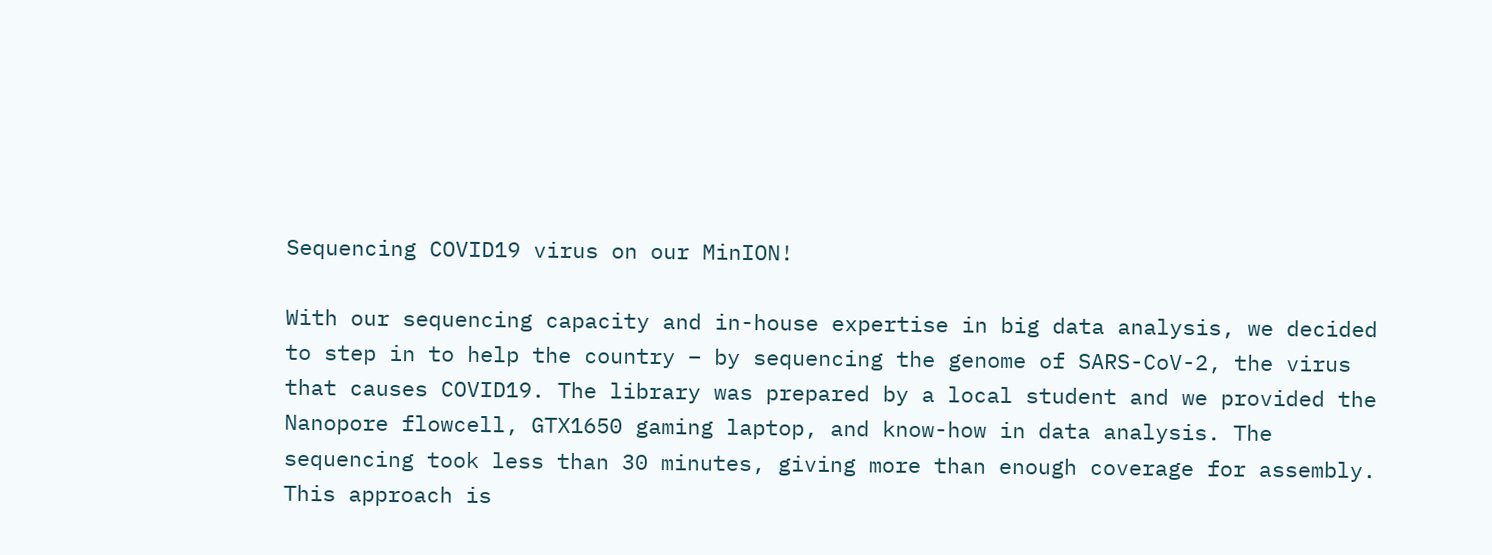Sequencing COVID19 virus on our MinION!

With our sequencing capacity and in-house expertise in big data analysis, we decided to step in to help the country – by sequencing the genome of SARS-CoV-2, the virus that causes COVID19. The library was prepared by a local student and we provided the Nanopore flowcell, GTX1650 gaming laptop, and know-how in data analysis. The sequencing took less than 30 minutes, giving more than enough coverage for assembly. This approach is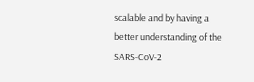scalable and by having a better understanding of the SARS-CoV-2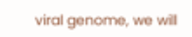viral genome, we will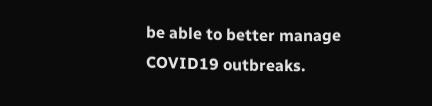be able to better manage COVID19 outbreaks.